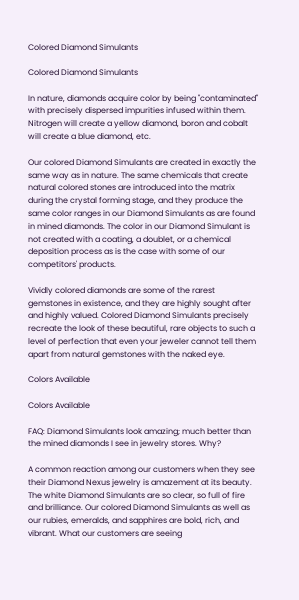Colored Diamond Simulants

Colored Diamond Simulants

In nature, diamonds acquire color by being "contaminated" with precisely dispersed impurities infused within them. Nitrogen will create a yellow diamond, boron and cobalt will create a blue diamond, etc.

Our colored Diamond Simulants are created in exactly the same way as in nature. The same chemicals that create natural colored stones are introduced into the matrix during the crystal forming stage, and they produce the same color ranges in our Diamond Simulants as are found in mined diamonds. The color in our Diamond Simulant is not created with a coating, a doublet, or a chemical deposition process as is the case with some of our competitors' products.

Vividly colored diamonds are some of the rarest gemstones in existence, and they are highly sought after and highly valued. Colored Diamond Simulants precisely recreate the look of these beautiful, rare objects to such a level of perfection that even your jeweler cannot tell them apart from natural gemstones with the naked eye.

Colors Available

Colors Available

FAQ: Diamond Simulants look amazing; much better than the mined diamonds I see in jewelry stores. Why?

A common reaction among our customers when they see their Diamond Nexus jewelry is amazement at its beauty. The white Diamond Simulants are so clear, so full of fire and brilliance. Our colored Diamond Simulants as well as our rubies, emeralds, and sapphires are bold, rich, and vibrant. What our customers are seeing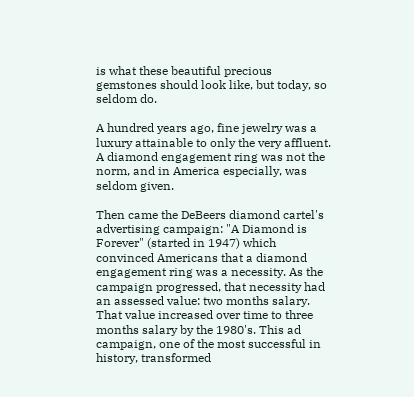is what these beautiful precious gemstones should look like, but today, so seldom do.

A hundred years ago, fine jewelry was a luxury attainable to only the very affluent. A diamond engagement ring was not the norm, and in America especially, was seldom given.

Then came the DeBeers diamond cartel's advertising campaign: "A Diamond is Forever" (started in 1947) which convinced Americans that a diamond engagement ring was a necessity. As the campaign progressed, that necessity had an assessed value: two months salary. That value increased over time to three months salary by the 1980's. This ad campaign, one of the most successful in history, transformed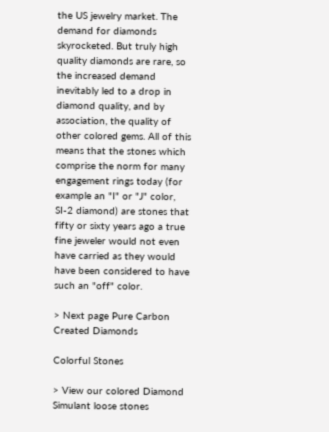the US jewelry market. The demand for diamonds skyrocketed. But truly high quality diamonds are rare, so the increased demand inevitably led to a drop in diamond quality, and by association, the quality of other colored gems. All of this means that the stones which comprise the norm for many engagement rings today (for example an "I" or "J" color, SI-2 diamond) are stones that fifty or sixty years ago a true fine jeweler would not even have carried as they would have been considered to have such an "off" color.

> Next page Pure Carbon Created Diamonds

Colorful Stones

> View our colored Diamond Simulant loose stones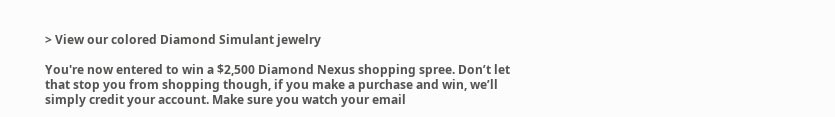> View our colored Diamond Simulant jewelry

You're now entered to win a $2,500 Diamond Nexus shopping spree. Don’t let that stop you from shopping though, if you make a purchase and win, we’ll simply credit your account. Make sure you watch your email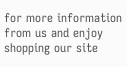for more information from us and enjoy shopping our site